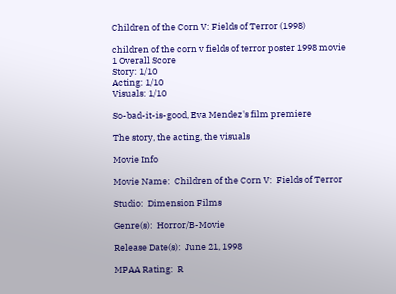Children of the Corn V: Fields of Terror (1998)

children of the corn v fields of terror poster 1998 movie
1 Overall Score
Story: 1/10
Acting: 1/10
Visuals: 1/10

So-bad-it-is-good, Eva Mendez's film premiere

The story, the acting, the visuals

Movie Info

Movie Name:  Children of the Corn V:  Fields of Terror

Studio:  Dimension Films

Genre(s):  Horror/B-Movie

Release Date(s):  June 21, 1998

MPAA Rating:  R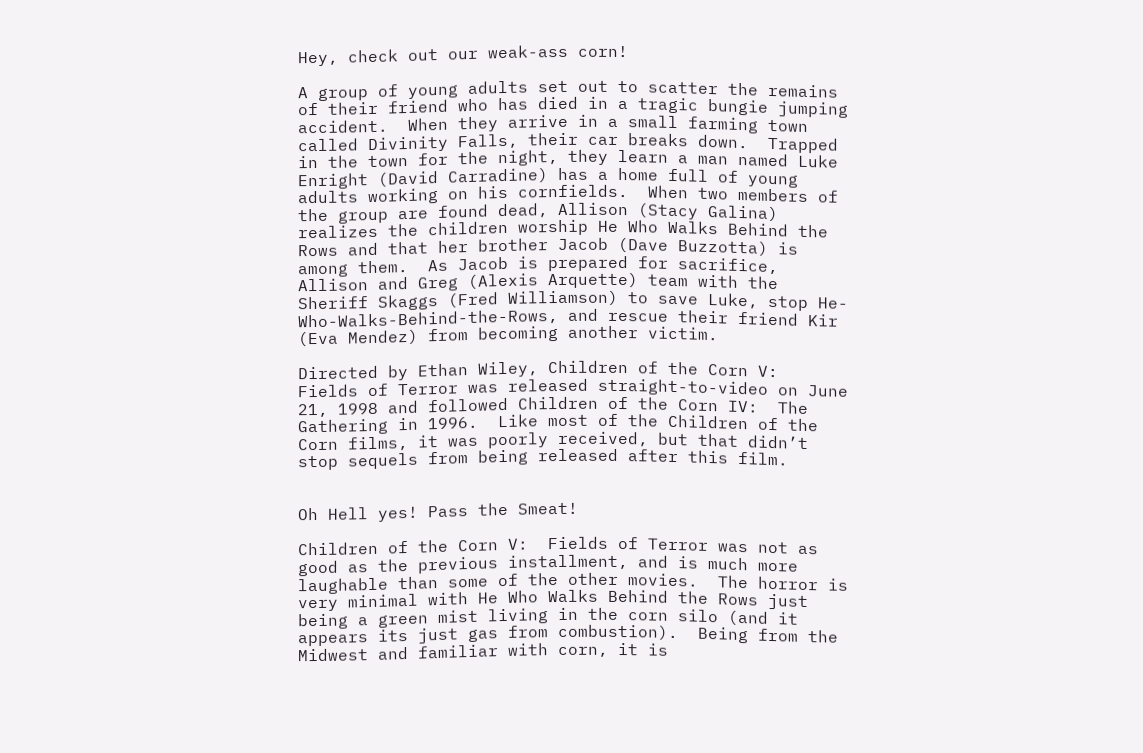Hey, check out our weak-ass corn!

A group of young adults set out to scatter the remains of their friend who has died in a tragic bungie jumping accident.  When they arrive in a small farming town called Divinity Falls, their car breaks down.  Trapped in the town for the night, they learn a man named Luke Enright (David Carradine) has a home full of young adults working on his cornfields.  When two members of the group are found dead, Allison (Stacy Galina) realizes the children worship He Who Walks Behind the Rows and that her brother Jacob (Dave Buzzotta) is among them.  As Jacob is prepared for sacrifice, Allison and Greg (Alexis Arquette) team with the Sheriff Skaggs (Fred Williamson) to save Luke, stop He-Who-Walks-Behind-the-Rows, and rescue their friend Kir (Eva Mendez) from becoming another victim.

Directed by Ethan Wiley, Children of the Corn V:  Fields of Terror was released straight-to-video on June 21, 1998 and followed Children of the Corn IV:  The Gathering in 1996.  Like most of the Children of the Corn films, it was poorly received, but that didn’t stop sequels from being released after this film.


Oh Hell yes! Pass the Smeat!

Children of the Corn V:  Fields of Terror was not as good as the previous installment, and is much more laughable than some of the other movies.  The horror is very minimal with He Who Walks Behind the Rows just being a green mist living in the corn silo (and it appears its just gas from combustion).  Being from the Midwest and familiar with corn, it is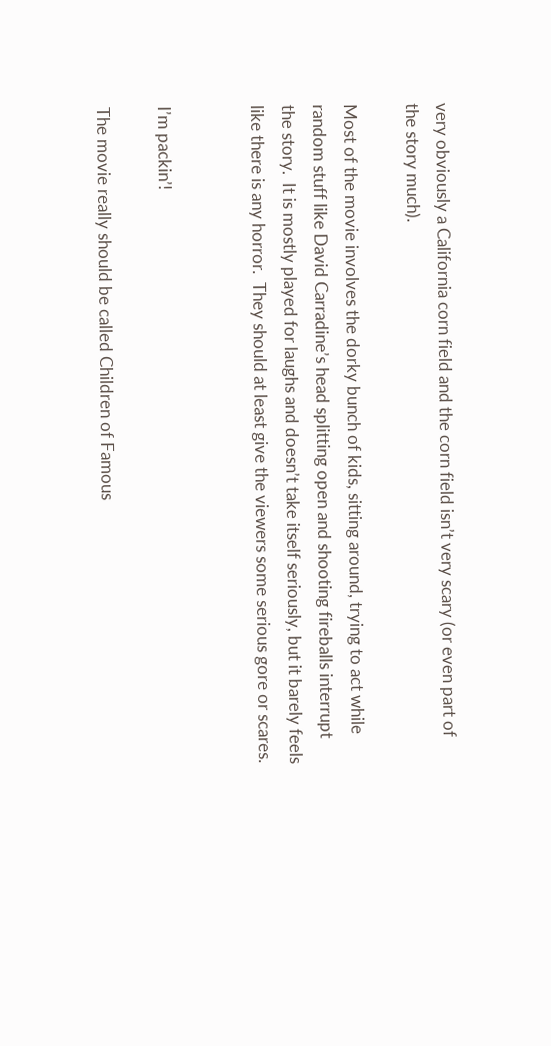very obviously a California corn field and the corn field isn’t very scary (or even part of the story much).

Most of the movie involves the dorky bunch of kids, sitting around, trying to act while random stuff like David Carradine’s head splitting open and shooting fireballs interrupt the story.  It is mostly played for laughs and doesn’t take itself seriously, but it barely feels like there is any horror.  They should at least give the viewers some serious gore or scares.


I’m packin’!

The movie really should be called Children of Famous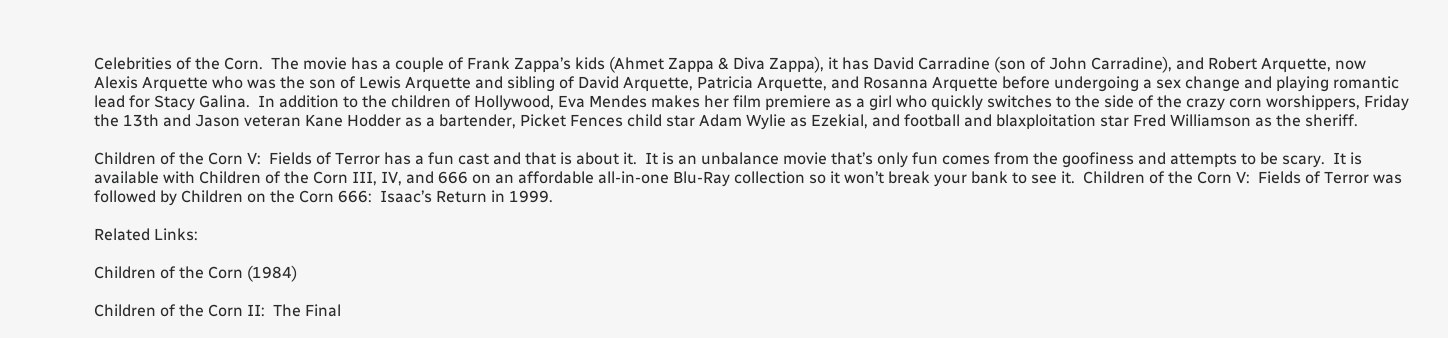Celebrities of the Corn.  The movie has a couple of Frank Zappa’s kids (Ahmet Zappa & Diva Zappa), it has David Carradine (son of John Carradine), and Robert Arquette, now Alexis Arquette who was the son of Lewis Arquette and sibling of David Arquette, Patricia Arquette, and Rosanna Arquette before undergoing a sex change and playing romantic lead for Stacy Galina.  In addition to the children of Hollywood, Eva Mendes makes her film premiere as a girl who quickly switches to the side of the crazy corn worshippers, Friday the 13th and Jason veteran Kane Hodder as a bartender, Picket Fences child star Adam Wylie as Ezekial, and football and blaxploitation star Fred Williamson as the sheriff.

Children of the Corn V:  Fields of Terror has a fun cast and that is about it.  It is an unbalance movie that’s only fun comes from the goofiness and attempts to be scary.  It is available with Children of the Corn III, IV, and 666 on an affordable all-in-one Blu-Ray collection so it won’t break your bank to see it.  Children of the Corn V:  Fields of Terror was followed by Children on the Corn 666:  Isaac’s Return in 1999.

Related Links:

Children of the Corn (1984)

Children of the Corn II:  The Final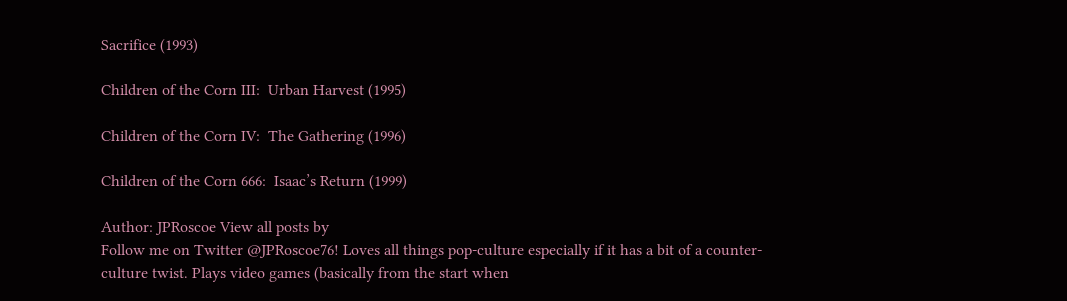Sacrifice (1993)

Children of the Corn III:  Urban Harvest (1995)

Children of the Corn IV:  The Gathering (1996)

Children of the Corn 666:  Isaac’s Return (1999)

Author: JPRoscoe View all posts by
Follow me on Twitter @JPRoscoe76! Loves all things pop-culture especially if it has a bit of a counter-culture twist. Plays video games (basically from the start when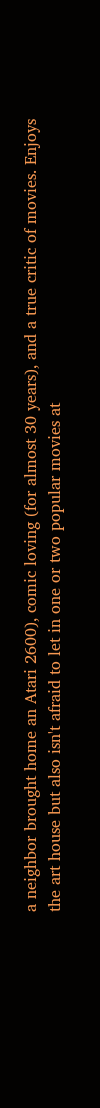a neighbor brought home an Atari 2600), comic loving (for almost 30 years), and a true critic of movies. Enjoys the art house but also isn't afraid to let in one or two popular movies at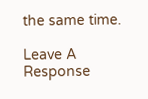the same time.

Leave A Response